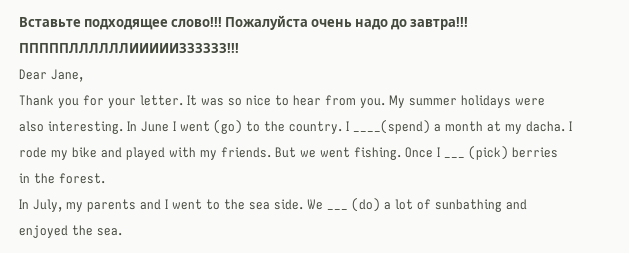Вставьте подходящее слово!!! Пожалуйста очень надо до завтра!!! ПППППЛЛЛЛЛЛИИИИИЗЗЗЗЗЗ!!!
Dear Jane,
Thank you for your letter. It was so nice to hear from you. My summer holidays were also interesting. In June I went (go) to the country. I ____(spend) a month at my dacha. I rode my bike and played with my friends. But we went fishing. Once I ___ (pick) berries in the forest.
In July, my parents and I went to the sea side. We ___ (do) a lot of sunbathing and enjoyed the sea.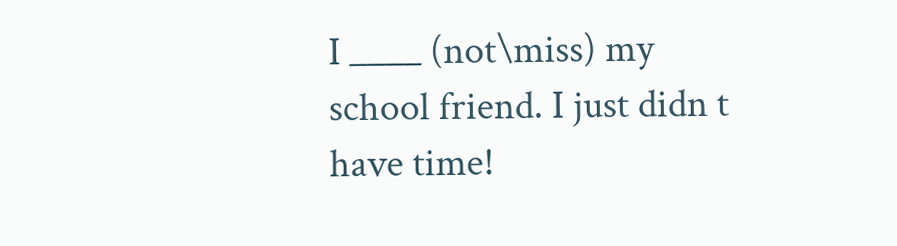I ____ (not\miss) my school friend. I just didn t have time!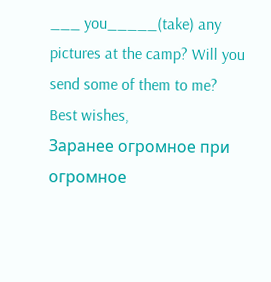___ you_____(take) any pictures at the camp? Will you send some of them to me?
Best wishes,
Заранее огромное при огромное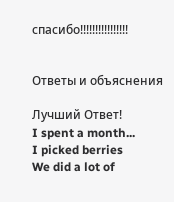спасибо!!!!!!!!!!!!!!!!


Ответы и объяснения

Лучший Ответ!
I spent a month...
I picked berries
We did a lot of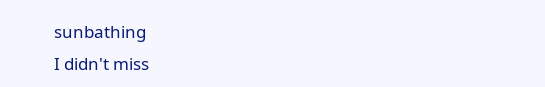sunbathing
I didn't miss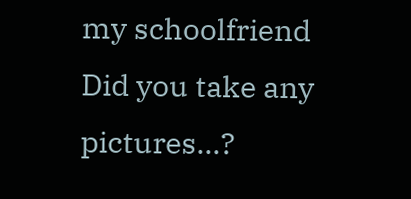my schoolfriend
Did you take any pictures...?